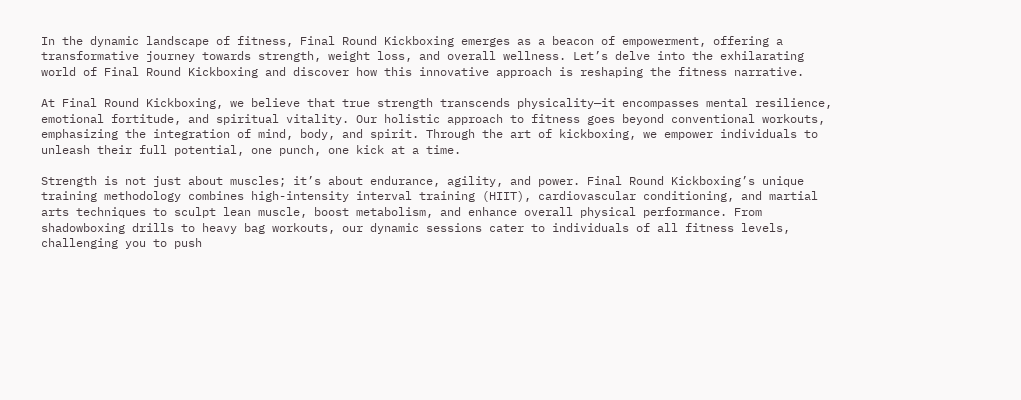In the dynamic landscape of fitness, Final Round Kickboxing emerges as a beacon of empowerment, offering a transformative journey towards strength, weight loss, and overall wellness. Let’s delve into the exhilarating world of Final Round Kickboxing and discover how this innovative approach is reshaping the fitness narrative.

At Final Round Kickboxing, we believe that true strength transcends physicality—it encompasses mental resilience, emotional fortitude, and spiritual vitality. Our holistic approach to fitness goes beyond conventional workouts, emphasizing the integration of mind, body, and spirit. Through the art of kickboxing, we empower individuals to unleash their full potential, one punch, one kick at a time.

Strength is not just about muscles; it’s about endurance, agility, and power. Final Round Kickboxing’s unique training methodology combines high-intensity interval training (HIIT), cardiovascular conditioning, and martial arts techniques to sculpt lean muscle, boost metabolism, and enhance overall physical performance. From shadowboxing drills to heavy bag workouts, our dynamic sessions cater to individuals of all fitness levels, challenging you to push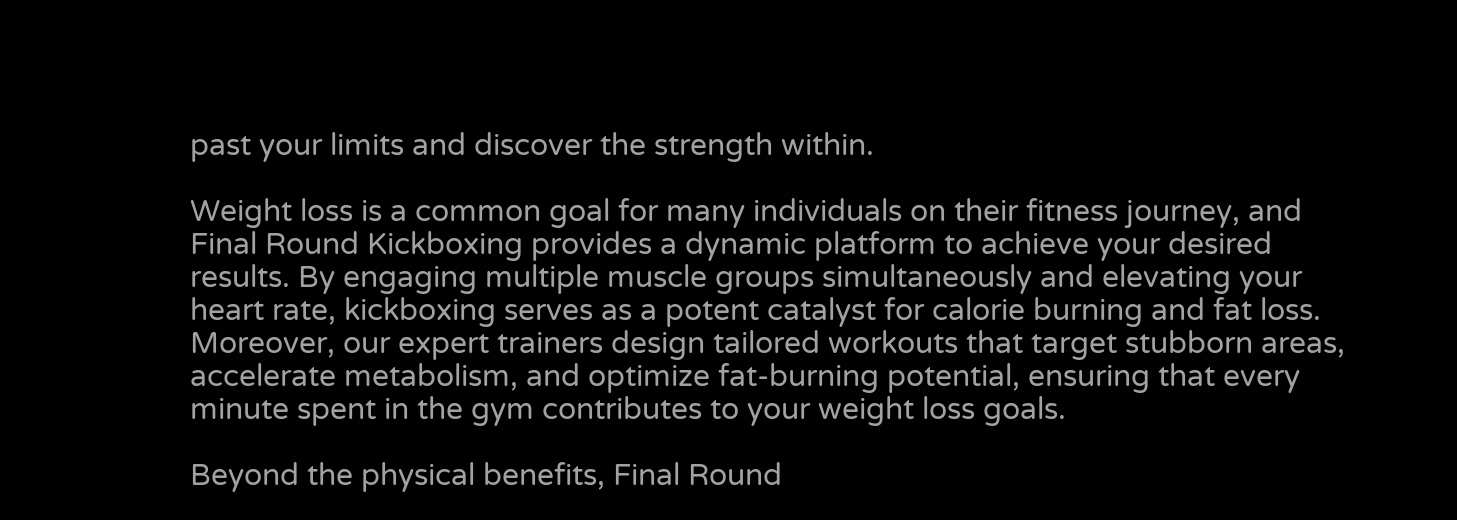past your limits and discover the strength within.

Weight loss is a common goal for many individuals on their fitness journey, and Final Round Kickboxing provides a dynamic platform to achieve your desired results. By engaging multiple muscle groups simultaneously and elevating your heart rate, kickboxing serves as a potent catalyst for calorie burning and fat loss. Moreover, our expert trainers design tailored workouts that target stubborn areas, accelerate metabolism, and optimize fat-burning potential, ensuring that every minute spent in the gym contributes to your weight loss goals.

Beyond the physical benefits, Final Round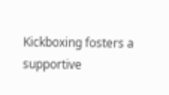Kickboxing fosters a supportive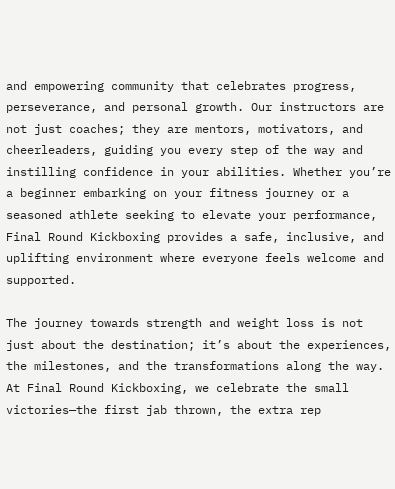and empowering community that celebrates progress, perseverance, and personal growth. Our instructors are not just coaches; they are mentors, motivators, and cheerleaders, guiding you every step of the way and instilling confidence in your abilities. Whether you’re a beginner embarking on your fitness journey or a seasoned athlete seeking to elevate your performance, Final Round Kickboxing provides a safe, inclusive, and uplifting environment where everyone feels welcome and supported.

The journey towards strength and weight loss is not just about the destination; it’s about the experiences, the milestones, and the transformations along the way. At Final Round Kickboxing, we celebrate the small victories—the first jab thrown, the extra rep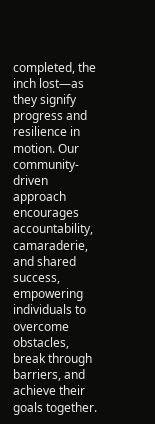completed, the inch lost—as they signify progress and resilience in motion. Our community-driven approach encourages accountability, camaraderie, and shared success, empowering individuals to overcome obstacles, break through barriers, and achieve their goals together.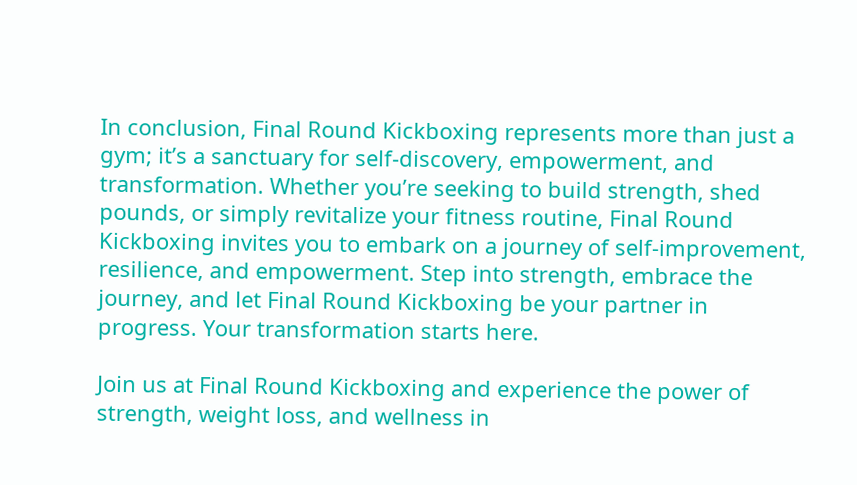In conclusion, Final Round Kickboxing represents more than just a gym; it’s a sanctuary for self-discovery, empowerment, and transformation. Whether you’re seeking to build strength, shed pounds, or simply revitalize your fitness routine, Final Round Kickboxing invites you to embark on a journey of self-improvement, resilience, and empowerment. Step into strength, embrace the journey, and let Final Round Kickboxing be your partner in progress. Your transformation starts here.

Join us at Final Round Kickboxing and experience the power of strength, weight loss, and wellness in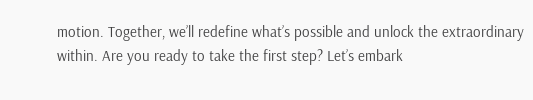motion. Together, we’ll redefine what’s possible and unlock the extraordinary within. Are you ready to take the first step? Let’s embark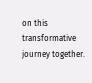on this transformative journey together.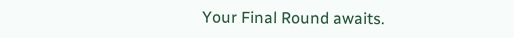Your Final Round awaits.